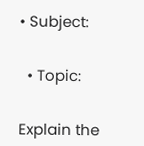• Subject:


  • Topic:


Explain the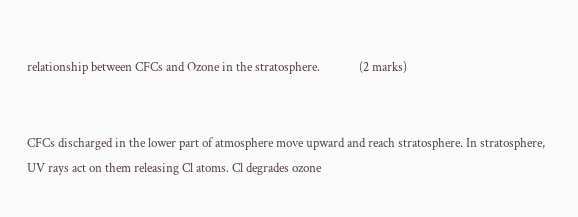relationship between CFCs and Ozone in the stratosphere.             (2 marks)


CFCs discharged in the lower part of atmosphere move upward and reach stratosphere. In stratosphere, UV rays act on them releasing Cl atoms. Cl degrades ozone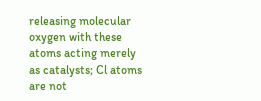releasing molecular oxygen with these atoms acting merely as catalysts; Cl atoms are not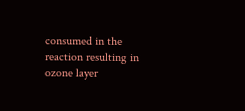consumed in the reaction resulting in ozone layer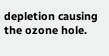depletion causing the ozone hole.